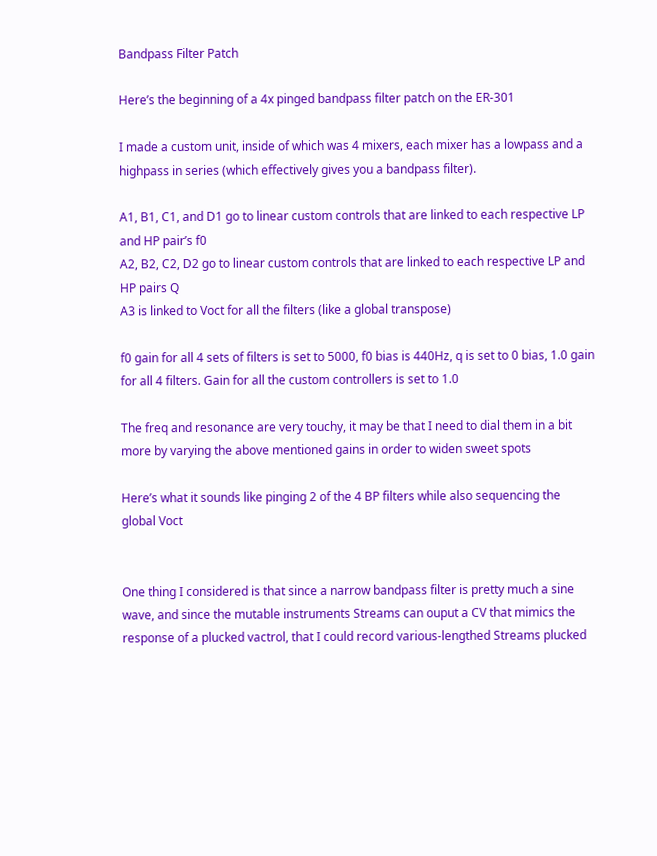Bandpass Filter Patch

Here’s the beginning of a 4x pinged bandpass filter patch on the ER-301

I made a custom unit, inside of which was 4 mixers, each mixer has a lowpass and a highpass in series (which effectively gives you a bandpass filter).

A1, B1, C1, and D1 go to linear custom controls that are linked to each respective LP and HP pair’s f0
A2, B2, C2, D2 go to linear custom controls that are linked to each respective LP and HP pairs Q
A3 is linked to Voct for all the filters (like a global transpose)

f0 gain for all 4 sets of filters is set to 5000, f0 bias is 440Hz, q is set to 0 bias, 1.0 gain for all 4 filters. Gain for all the custom controllers is set to 1.0

The freq and resonance are very touchy, it may be that I need to dial them in a bit more by varying the above mentioned gains in order to widen sweet spots

Here’s what it sounds like pinging 2 of the 4 BP filters while also sequencing the global Voct


One thing I considered is that since a narrow bandpass filter is pretty much a sine wave, and since the mutable instruments Streams can ouput a CV that mimics the response of a plucked vactrol, that I could record various-lengthed Streams plucked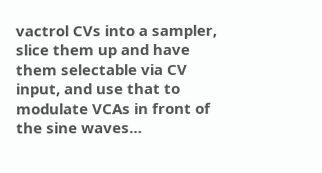vactrol CVs into a sampler, slice them up and have them selectable via CV input, and use that to modulate VCAs in front of the sine waves…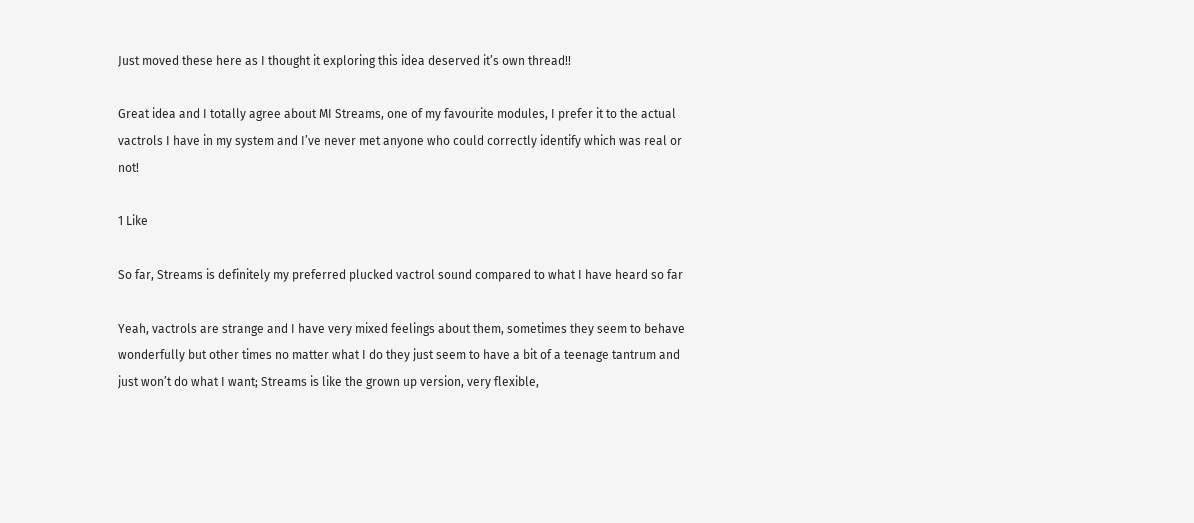Just moved these here as I thought it exploring this idea deserved it’s own thread!!

Great idea and I totally agree about MI Streams, one of my favourite modules, I prefer it to the actual vactrols I have in my system and I’ve never met anyone who could correctly identify which was real or not!

1 Like

So far, Streams is definitely my preferred plucked vactrol sound compared to what I have heard so far

Yeah, vactrols are strange and I have very mixed feelings about them, sometimes they seem to behave wonderfully but other times no matter what I do they just seem to have a bit of a teenage tantrum and just won’t do what I want; Streams is like the grown up version, very flexible,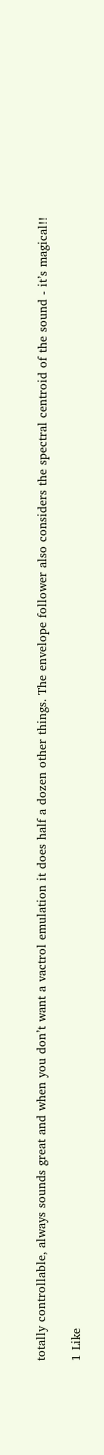totally controllable, always sounds great and when you don’t want a vactrol emulation it does half a dozen other things. The envelope follower also considers the spectral centroid of the sound - it’s magical!!

1 Like